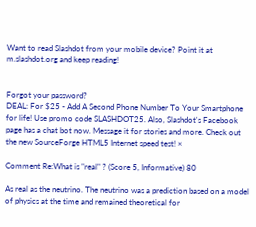Want to read Slashdot from your mobile device? Point it at m.slashdot.org and keep reading!


Forgot your password?
DEAL: For $25 - Add A Second Phone Number To Your Smartphone for life! Use promo code SLASHDOT25. Also, Slashdot's Facebook page has a chat bot now. Message it for stories and more. Check out the new SourceForge HTML5 Internet speed test! ×

Comment Re:What is "real" ? (Score 5, Informative) 80

As real as the neutrino. The neutrino was a prediction based on a model of physics at the time and remained theoretical for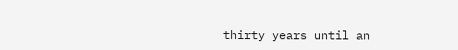thirty years until an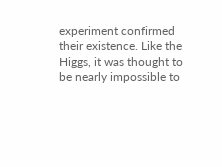experiment confirmed their existence. Like the Higgs, it was thought to be nearly impossible to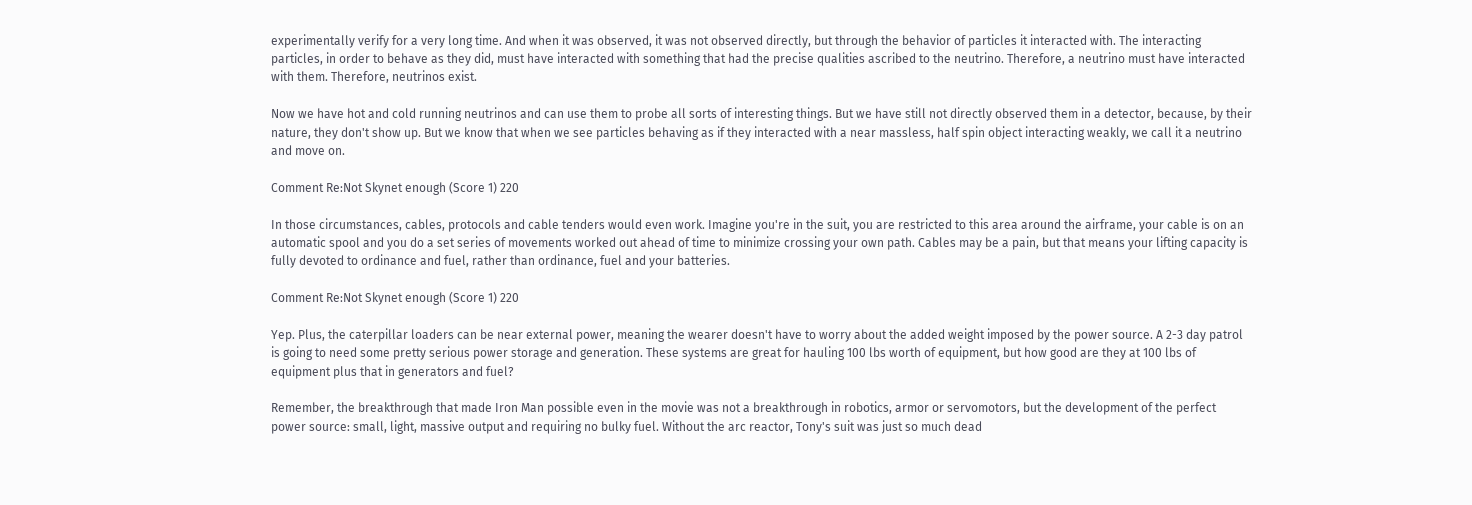experimentally verify for a very long time. And when it was observed, it was not observed directly, but through the behavior of particles it interacted with. The interacting particles, in order to behave as they did, must have interacted with something that had the precise qualities ascribed to the neutrino. Therefore, a neutrino must have interacted with them. Therefore, neutrinos exist.

Now we have hot and cold running neutrinos and can use them to probe all sorts of interesting things. But we have still not directly observed them in a detector, because, by their nature, they don't show up. But we know that when we see particles behaving as if they interacted with a near massless, half spin object interacting weakly, we call it a neutrino and move on.

Comment Re:Not Skynet enough (Score 1) 220

In those circumstances, cables, protocols and cable tenders would even work. Imagine you're in the suit, you are restricted to this area around the airframe, your cable is on an automatic spool and you do a set series of movements worked out ahead of time to minimize crossing your own path. Cables may be a pain, but that means your lifting capacity is fully devoted to ordinance and fuel, rather than ordinance, fuel and your batteries.

Comment Re:Not Skynet enough (Score 1) 220

Yep. Plus, the caterpillar loaders can be near external power, meaning the wearer doesn't have to worry about the added weight imposed by the power source. A 2-3 day patrol is going to need some pretty serious power storage and generation. These systems are great for hauling 100 lbs worth of equipment, but how good are they at 100 lbs of equipment plus that in generators and fuel?

Remember, the breakthrough that made Iron Man possible even in the movie was not a breakthrough in robotics, armor or servomotors, but the development of the perfect power source: small, light, massive output and requiring no bulky fuel. Without the arc reactor, Tony's suit was just so much dead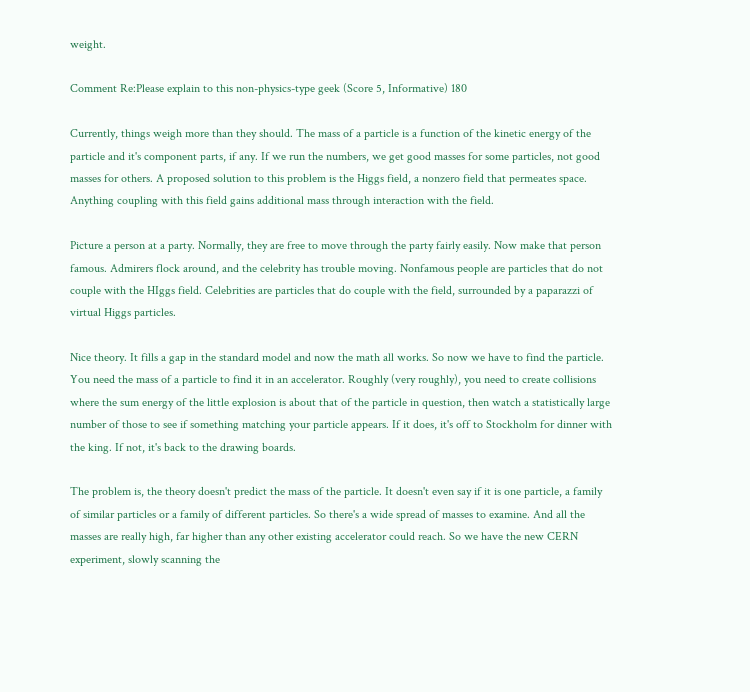weight.

Comment Re:Please explain to this non-physics-type geek (Score 5, Informative) 180

Currently, things weigh more than they should. The mass of a particle is a function of the kinetic energy of the particle and it's component parts, if any. If we run the numbers, we get good masses for some particles, not good masses for others. A proposed solution to this problem is the Higgs field, a nonzero field that permeates space. Anything coupling with this field gains additional mass through interaction with the field.

Picture a person at a party. Normally, they are free to move through the party fairly easily. Now make that person famous. Admirers flock around, and the celebrity has trouble moving. Nonfamous people are particles that do not couple with the HIggs field. Celebrities are particles that do couple with the field, surrounded by a paparazzi of virtual Higgs particles.

Nice theory. It fills a gap in the standard model and now the math all works. So now we have to find the particle. You need the mass of a particle to find it in an accelerator. Roughly (very roughly), you need to create collisions where the sum energy of the little explosion is about that of the particle in question, then watch a statistically large number of those to see if something matching your particle appears. If it does, it's off to Stockholm for dinner with the king. If not, it's back to the drawing boards.

The problem is, the theory doesn't predict the mass of the particle. It doesn't even say if it is one particle, a family of similar particles or a family of different particles. So there's a wide spread of masses to examine. And all the masses are really high, far higher than any other existing accelerator could reach. So we have the new CERN experiment, slowly scanning the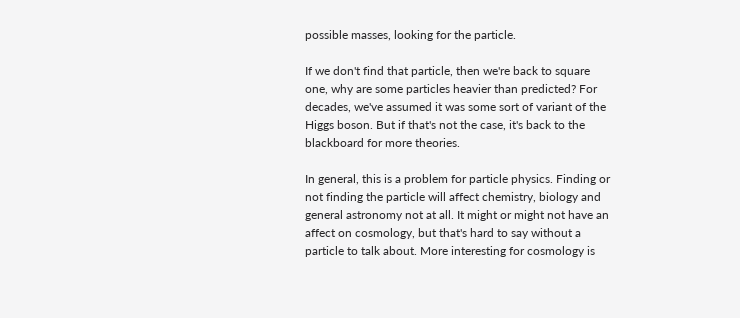possible masses, looking for the particle.

If we don't find that particle, then we're back to square one, why are some particles heavier than predicted? For decades, we've assumed it was some sort of variant of the Higgs boson. But if that's not the case, it's back to the blackboard for more theories.

In general, this is a problem for particle physics. Finding or not finding the particle will affect chemistry, biology and general astronomy not at all. It might or might not have an affect on cosmology, but that's hard to say without a particle to talk about. More interesting for cosmology is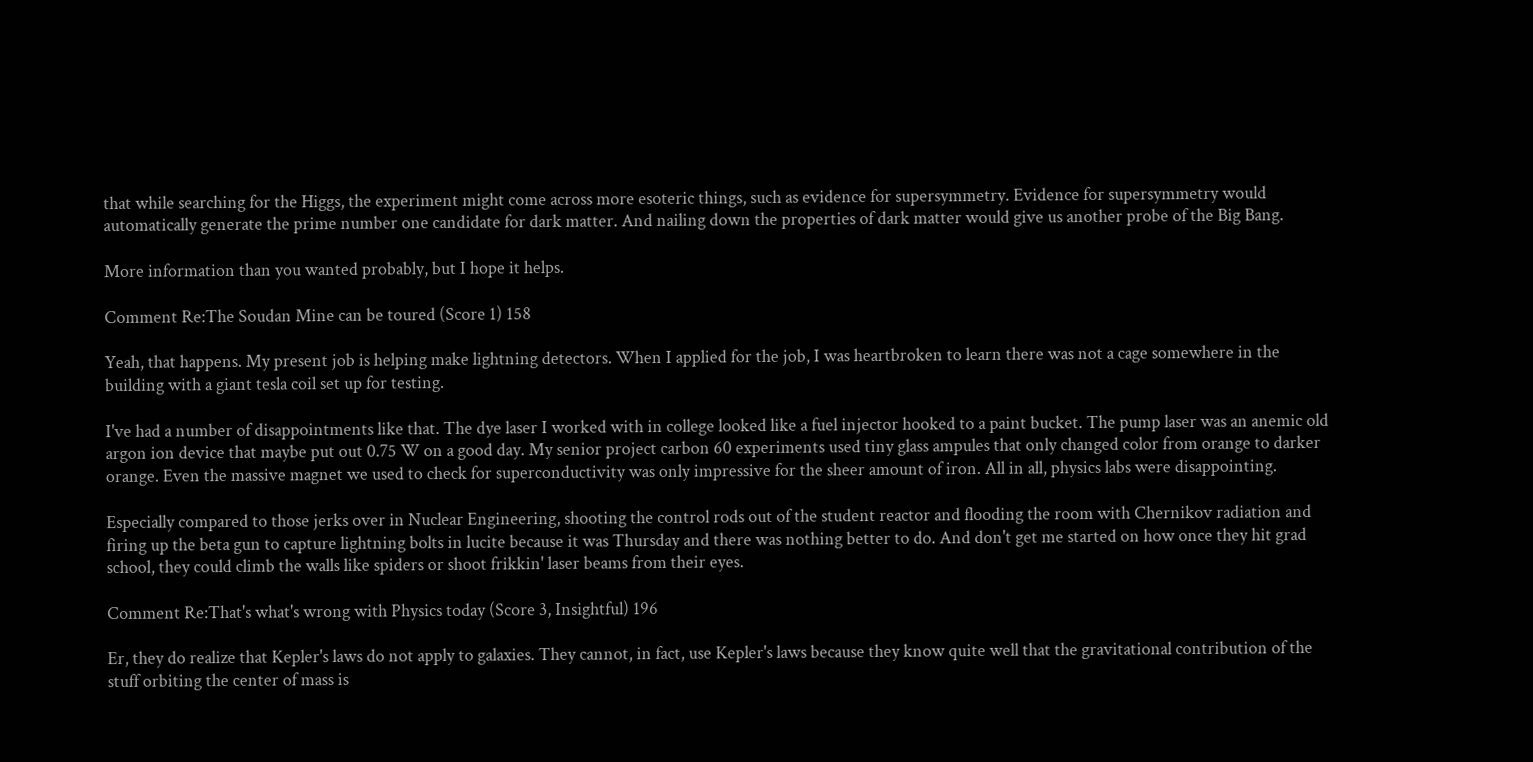that while searching for the Higgs, the experiment might come across more esoteric things, such as evidence for supersymmetry. Evidence for supersymmetry would automatically generate the prime number one candidate for dark matter. And nailing down the properties of dark matter would give us another probe of the Big Bang.

More information than you wanted probably, but I hope it helps.

Comment Re:The Soudan Mine can be toured (Score 1) 158

Yeah, that happens. My present job is helping make lightning detectors. When I applied for the job, I was heartbroken to learn there was not a cage somewhere in the building with a giant tesla coil set up for testing.

I've had a number of disappointments like that. The dye laser I worked with in college looked like a fuel injector hooked to a paint bucket. The pump laser was an anemic old argon ion device that maybe put out 0.75 W on a good day. My senior project carbon 60 experiments used tiny glass ampules that only changed color from orange to darker orange. Even the massive magnet we used to check for superconductivity was only impressive for the sheer amount of iron. All in all, physics labs were disappointing.

Especially compared to those jerks over in Nuclear Engineering, shooting the control rods out of the student reactor and flooding the room with Chernikov radiation and firing up the beta gun to capture lightning bolts in lucite because it was Thursday and there was nothing better to do. And don't get me started on how once they hit grad school, they could climb the walls like spiders or shoot frikkin' laser beams from their eyes.

Comment Re:That's what's wrong with Physics today (Score 3, Insightful) 196

Er, they do realize that Kepler's laws do not apply to galaxies. They cannot, in fact, use Kepler's laws because they know quite well that the gravitational contribution of the stuff orbiting the center of mass is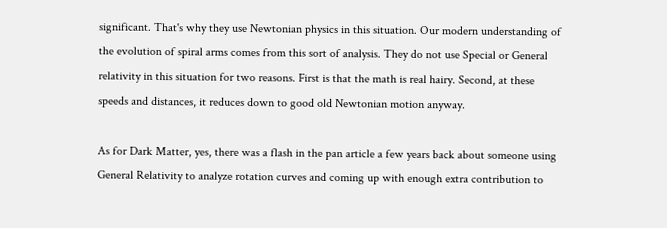significant. That's why they use Newtonian physics in this situation. Our modern understanding of the evolution of spiral arms comes from this sort of analysis. They do not use Special or General relativity in this situation for two reasons. First is that the math is real hairy. Second, at these speeds and distances, it reduces down to good old Newtonian motion anyway.

As for Dark Matter, yes, there was a flash in the pan article a few years back about someone using General Relativity to analyze rotation curves and coming up with enough extra contribution to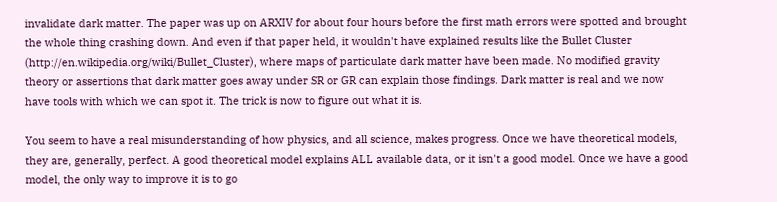invalidate dark matter. The paper was up on ARXIV for about four hours before the first math errors were spotted and brought the whole thing crashing down. And even if that paper held, it wouldn't have explained results like the Bullet Cluster (http://en.wikipedia.org/wiki/Bullet_Cluster), where maps of particulate dark matter have been made. No modified gravity theory or assertions that dark matter goes away under SR or GR can explain those findings. Dark matter is real and we now have tools with which we can spot it. The trick is now to figure out what it is.

You seem to have a real misunderstanding of how physics, and all science, makes progress. Once we have theoretical models, they are, generally, perfect. A good theoretical model explains ALL available data, or it isn't a good model. Once we have a good model, the only way to improve it is to go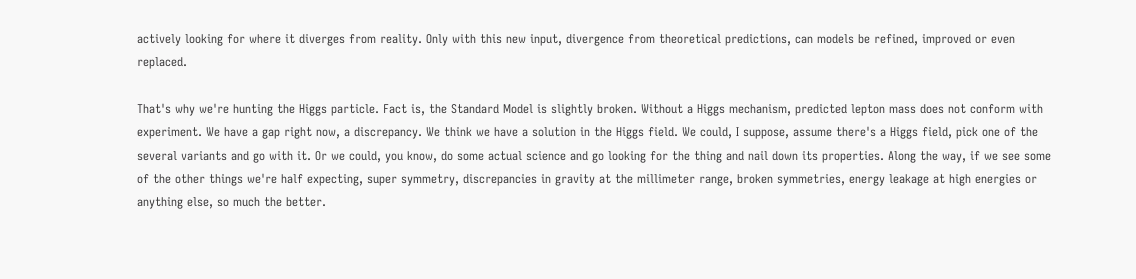actively looking for where it diverges from reality. Only with this new input, divergence from theoretical predictions, can models be refined, improved or even replaced.

That's why we're hunting the Higgs particle. Fact is, the Standard Model is slightly broken. Without a Higgs mechanism, predicted lepton mass does not conform with experiment. We have a gap right now, a discrepancy. We think we have a solution in the Higgs field. We could, I suppose, assume there's a Higgs field, pick one of the several variants and go with it. Or we could, you know, do some actual science and go looking for the thing and nail down its properties. Along the way, if we see some of the other things we're half expecting, super symmetry, discrepancies in gravity at the millimeter range, broken symmetries, energy leakage at high energies or anything else, so much the better.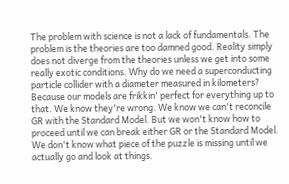The problem with science is not a lack of fundamentals. The problem is the theories are too damned good. Reality simply does not diverge from the theories unless we get into some really exotic conditions. Why do we need a superconducting particle collider with a diameter measured in kilometers? Because our models are frikkin' perfect for everything up to that. We know they're wrong. We know we can't reconcile GR with the Standard Model. But we won't know how to proceed until we can break either GR or the Standard Model. We don't know what piece of the puzzle is missing until we actually go and look at things.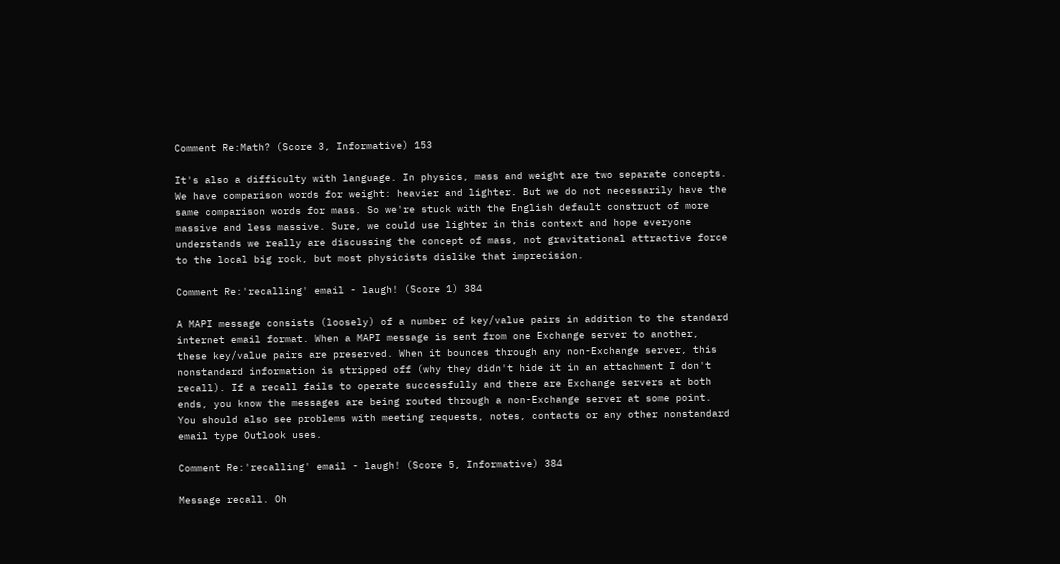Comment Re:Math? (Score 3, Informative) 153

It's also a difficulty with language. In physics, mass and weight are two separate concepts. We have comparison words for weight: heavier and lighter. But we do not necessarily have the same comparison words for mass. So we're stuck with the English default construct of more massive and less massive. Sure, we could use lighter in this context and hope everyone understands we really are discussing the concept of mass, not gravitational attractive force to the local big rock, but most physicists dislike that imprecision.

Comment Re:'recalling' email - laugh! (Score 1) 384

A MAPI message consists (loosely) of a number of key/value pairs in addition to the standard internet email format. When a MAPI message is sent from one Exchange server to another, these key/value pairs are preserved. When it bounces through any non-Exchange server, this nonstandard information is stripped off (why they didn't hide it in an attachment I don't recall). If a recall fails to operate successfully and there are Exchange servers at both ends, you know the messages are being routed through a non-Exchange server at some point. You should also see problems with meeting requests, notes, contacts or any other nonstandard email type Outlook uses.

Comment Re:'recalling' email - laugh! (Score 5, Informative) 384

Message recall. Oh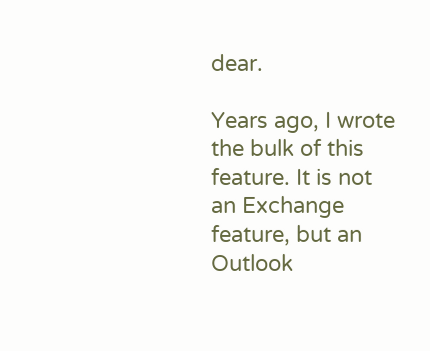dear.

Years ago, I wrote the bulk of this feature. It is not an Exchange feature, but an Outlook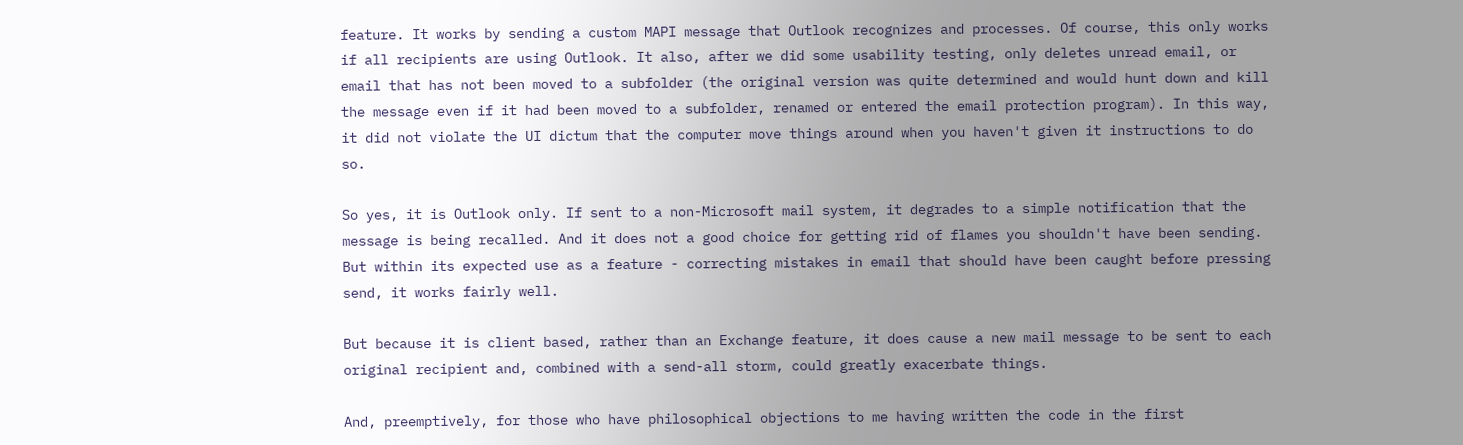feature. It works by sending a custom MAPI message that Outlook recognizes and processes. Of course, this only works if all recipients are using Outlook. It also, after we did some usability testing, only deletes unread email, or email that has not been moved to a subfolder (the original version was quite determined and would hunt down and kill the message even if it had been moved to a subfolder, renamed or entered the email protection program). In this way, it did not violate the UI dictum that the computer move things around when you haven't given it instructions to do so.

So yes, it is Outlook only. If sent to a non-Microsoft mail system, it degrades to a simple notification that the message is being recalled. And it does not a good choice for getting rid of flames you shouldn't have been sending. But within its expected use as a feature - correcting mistakes in email that should have been caught before pressing send, it works fairly well.

But because it is client based, rather than an Exchange feature, it does cause a new mail message to be sent to each original recipient and, combined with a send-all storm, could greatly exacerbate things.

And, preemptively, for those who have philosophical objections to me having written the code in the first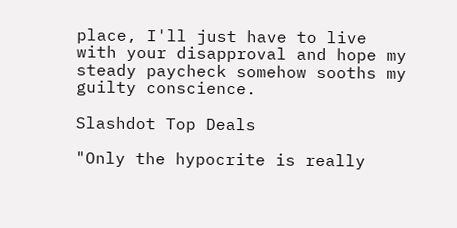place, I'll just have to live with your disapproval and hope my steady paycheck somehow sooths my guilty conscience.

Slashdot Top Deals

"Only the hypocrite is really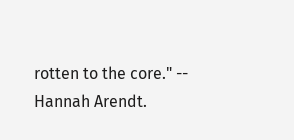rotten to the core." -- Hannah Arendt.